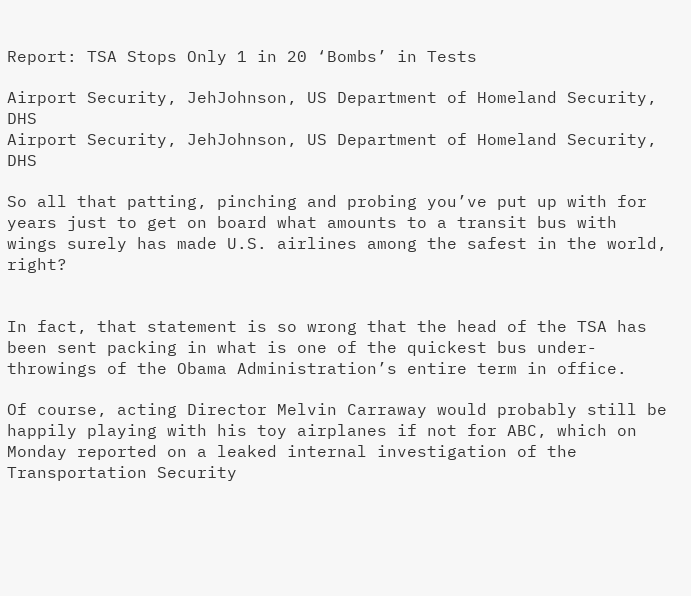Report: TSA Stops Only 1 in 20 ‘Bombs’ in Tests

Airport Security, JehJohnson, US Department of Homeland Security, DHS
Airport Security, JehJohnson, US Department of Homeland Security, DHS

So all that patting, pinching and probing you’ve put up with for years just to get on board what amounts to a transit bus with wings surely has made U.S. airlines among the safest in the world, right?


In fact, that statement is so wrong that the head of the TSA has been sent packing in what is one of the quickest bus under-throwings of the Obama Administration’s entire term in office.

Of course, acting Director Melvin Carraway would probably still be happily playing with his toy airplanes if not for ABC, which on Monday reported on a leaked internal investigation of the Transportation Security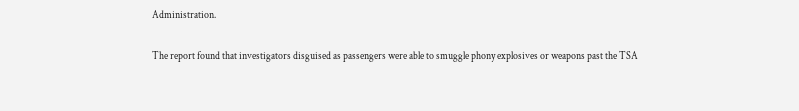Administration.

The report found that investigators disguised as passengers were able to smuggle phony explosives or weapons past the TSA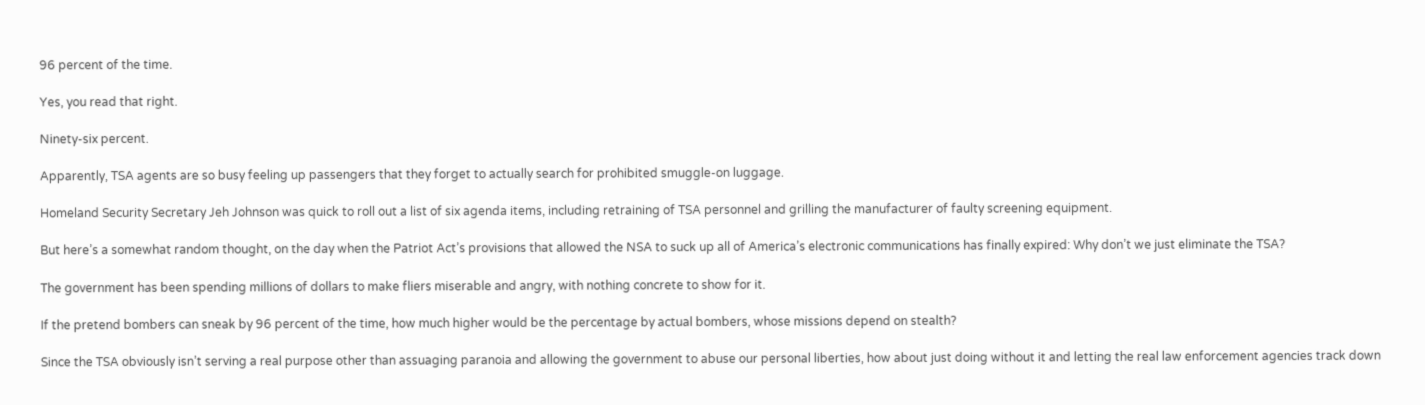96 percent of the time.

Yes, you read that right.

Ninety-six percent.

Apparently, TSA agents are so busy feeling up passengers that they forget to actually search for prohibited smuggle-on luggage.

Homeland Security Secretary Jeh Johnson was quick to roll out a list of six agenda items, including retraining of TSA personnel and grilling the manufacturer of faulty screening equipment.

But here’s a somewhat random thought, on the day when the Patriot Act’s provisions that allowed the NSA to suck up all of America’s electronic communications has finally expired: Why don’t we just eliminate the TSA?

The government has been spending millions of dollars to make fliers miserable and angry, with nothing concrete to show for it.

If the pretend bombers can sneak by 96 percent of the time, how much higher would be the percentage by actual bombers, whose missions depend on stealth?

Since the TSA obviously isn’t serving a real purpose other than assuaging paranoia and allowing the government to abuse our personal liberties, how about just doing without it and letting the real law enforcement agencies track down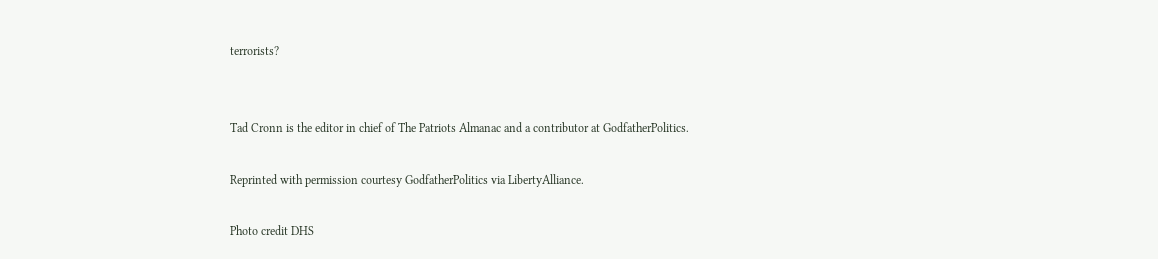terrorists?


Tad Cronn is the editor in chief of The Patriots Almanac and a contributor at GodfatherPolitics.

Reprinted with permission courtesy GodfatherPolitics via LibertyAlliance.

Photo credit DHS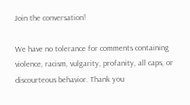Join the conversation!

We have no tolerance for comments containing violence, racism, vulgarity, profanity, all caps, or discourteous behavior. Thank you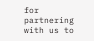for partnering with us to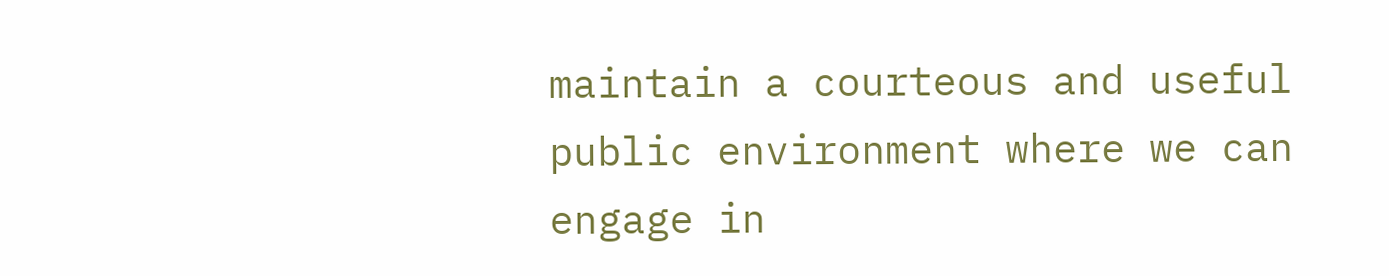maintain a courteous and useful public environment where we can engage in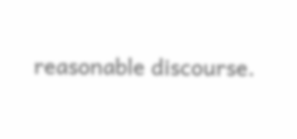reasonable discourse.